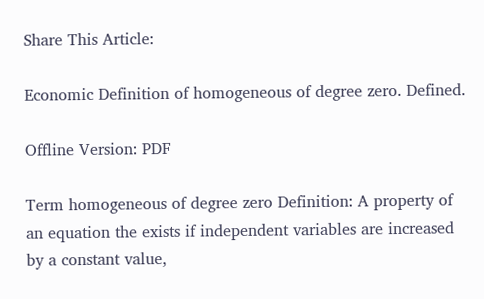Share This Article:

Economic Definition of homogeneous of degree zero. Defined.

Offline Version: PDF

Term homogeneous of degree zero Definition: A property of an equation the exists if independent variables are increased by a constant value,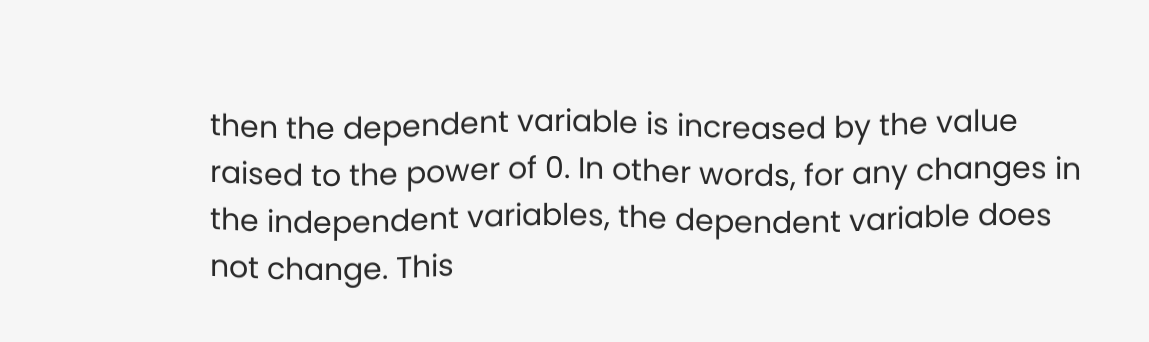then the dependent variable is increased by the value raised to the power of 0. In other words, for any changes in the independent variables, the dependent variable does not change. This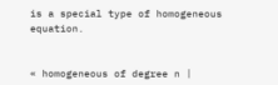is a special type of homogeneous equation.


« homogeneous of degree n |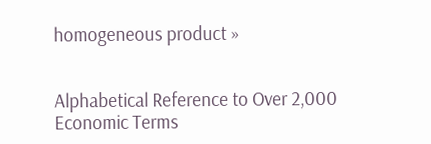homogeneous product »


Alphabetical Reference to Over 2,000 Economic Terms